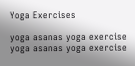Yoga Exercises

yoga asanas yoga exercise yoga asanas yoga exercise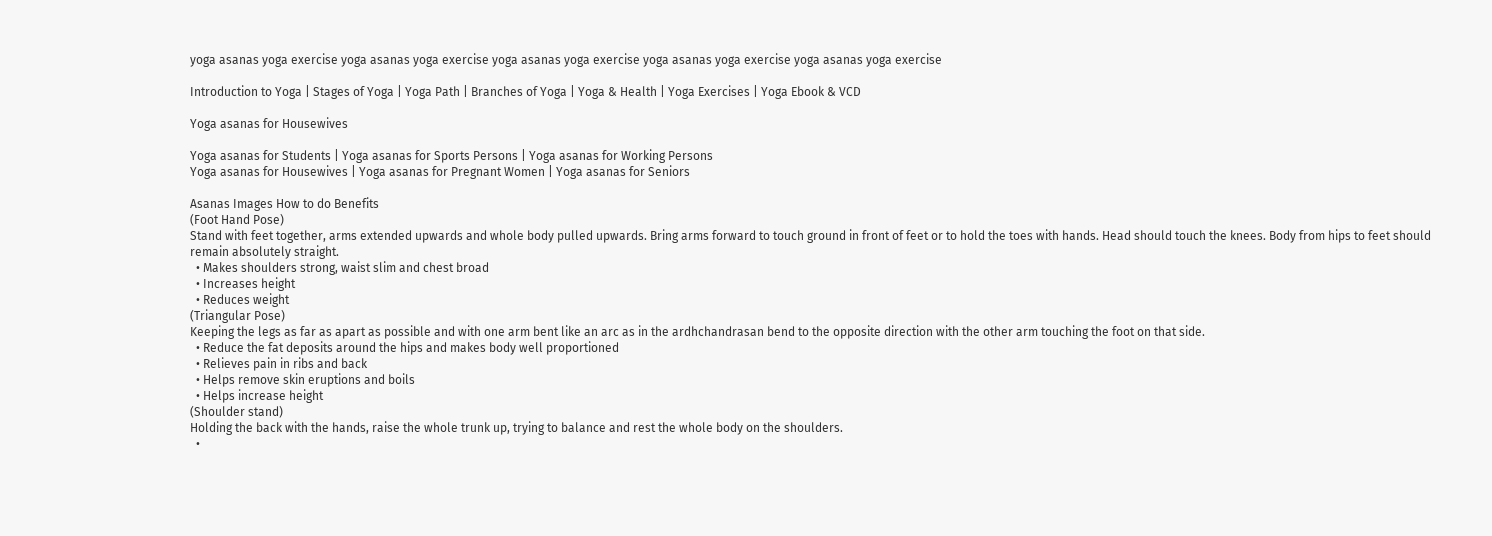yoga asanas yoga exercise yoga asanas yoga exercise yoga asanas yoga exercise yoga asanas yoga exercise yoga asanas yoga exercise

Introduction to Yoga | Stages of Yoga | Yoga Path | Branches of Yoga | Yoga & Health | Yoga Exercises | Yoga Ebook & VCD

Yoga asanas for Housewives

Yoga asanas for Students | Yoga asanas for Sports Persons | Yoga asanas for Working Persons
Yoga asanas for Housewives | Yoga asanas for Pregnant Women | Yoga asanas for Seniors

Asanas Images How to do Benefits
(Foot Hand Pose)
Stand with feet together, arms extended upwards and whole body pulled upwards. Bring arms forward to touch ground in front of feet or to hold the toes with hands. Head should touch the knees. Body from hips to feet should remain absolutely straight.
  • Makes shoulders strong, waist slim and chest broad
  • Increases height
  • Reduces weight
(Triangular Pose)
Keeping the legs as far as apart as possible and with one arm bent like an arc as in the ardhchandrasan bend to the opposite direction with the other arm touching the foot on that side.
  • Reduce the fat deposits around the hips and makes body well proportioned
  • Relieves pain in ribs and back
  • Helps remove skin eruptions and boils
  • Helps increase height
(Shoulder stand)
Holding the back with the hands, raise the whole trunk up, trying to balance and rest the whole body on the shoulders.
  •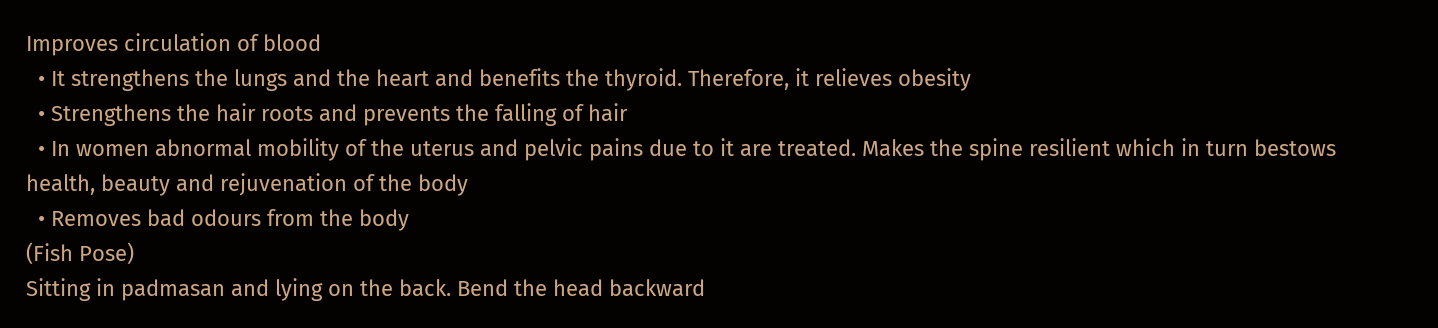Improves circulation of blood
  • It strengthens the lungs and the heart and benefits the thyroid. Therefore, it relieves obesity
  • Strengthens the hair roots and prevents the falling of hair
  • In women abnormal mobility of the uterus and pelvic pains due to it are treated. Makes the spine resilient which in turn bestows health, beauty and rejuvenation of the body
  • Removes bad odours from the body
(Fish Pose)
Sitting in padmasan and lying on the back. Bend the head backward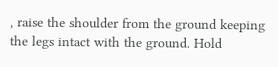, raise the shoulder from the ground keeping the legs intact with the ground. Hold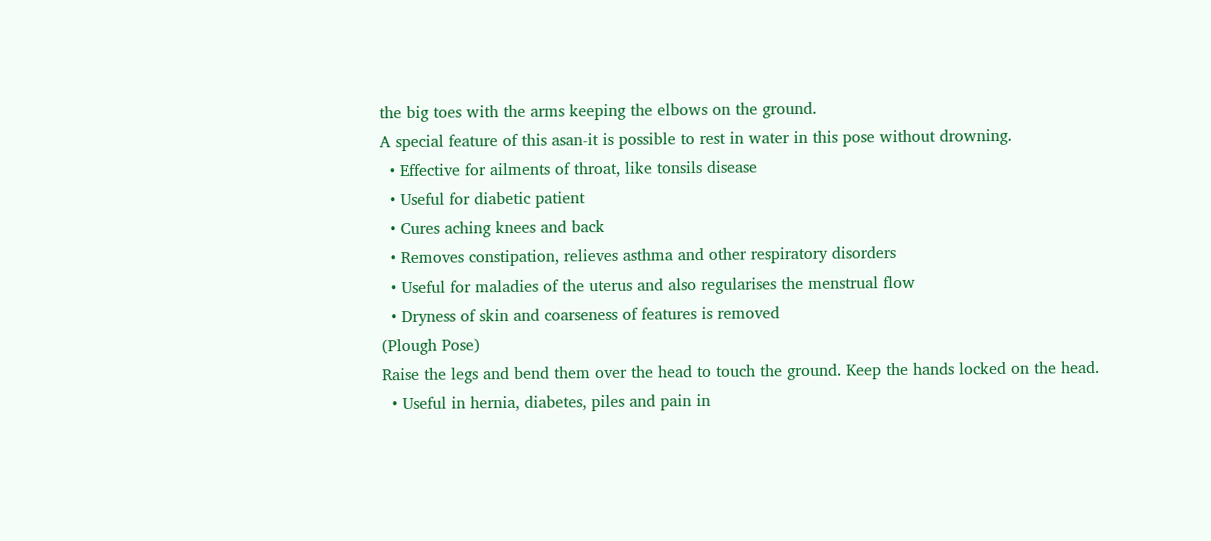the big toes with the arms keeping the elbows on the ground.
A special feature of this asan-it is possible to rest in water in this pose without drowning.
  • Effective for ailments of throat, like tonsils disease
  • Useful for diabetic patient
  • Cures aching knees and back
  • Removes constipation, relieves asthma and other respiratory disorders
  • Useful for maladies of the uterus and also regularises the menstrual flow
  • Dryness of skin and coarseness of features is removed
(Plough Pose)
Raise the legs and bend them over the head to touch the ground. Keep the hands locked on the head.
  • Useful in hernia, diabetes, piles and pain in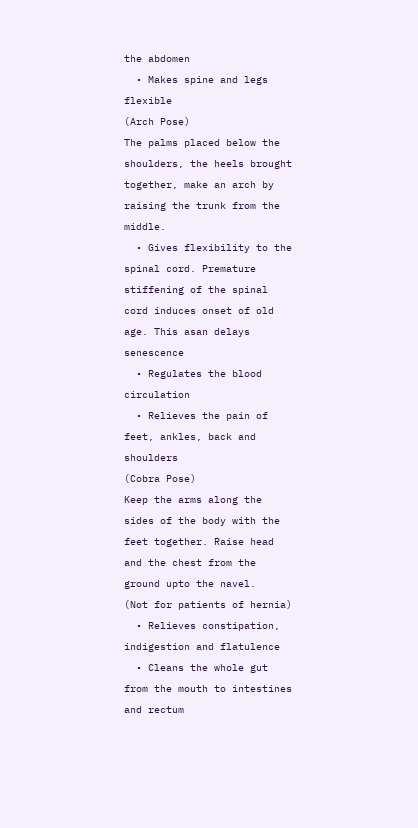the abdomen
  • Makes spine and legs flexible
(Arch Pose)
The palms placed below the shoulders, the heels brought together, make an arch by raising the trunk from the middle.
  • Gives flexibility to the spinal cord. Premature stiffening of the spinal cord induces onset of old age. This asan delays senescence
  • Regulates the blood circulation
  • Relieves the pain of feet, ankles, back and shoulders
(Cobra Pose)
Keep the arms along the sides of the body with the feet together. Raise head and the chest from the ground upto the navel.
(Not for patients of hernia)
  • Relieves constipation, indigestion and flatulence
  • Cleans the whole gut from the mouth to intestines and rectum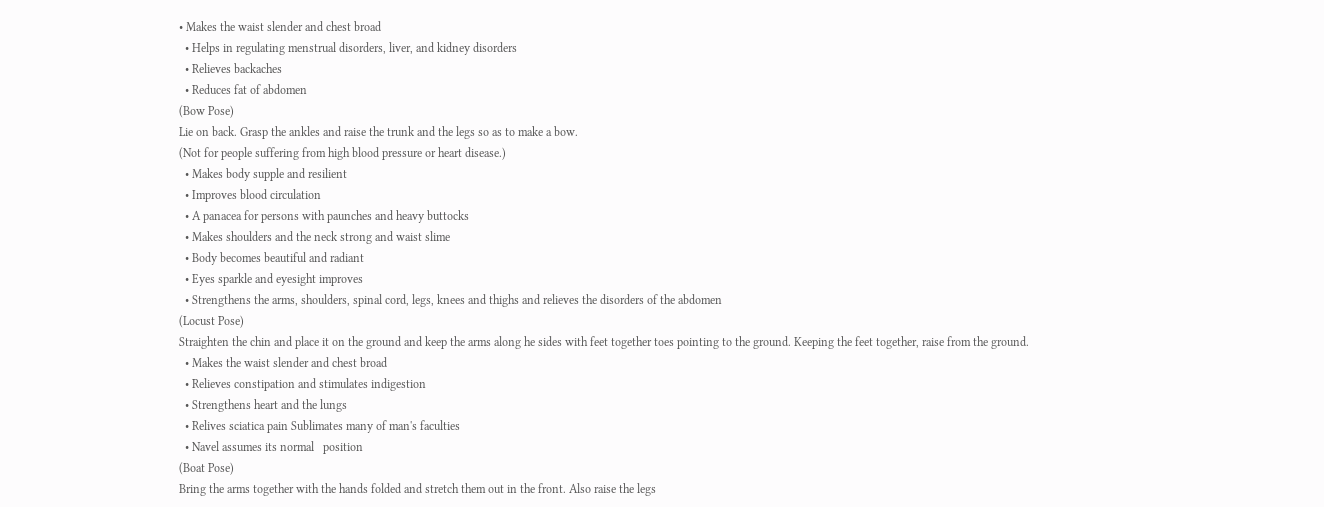• Makes the waist slender and chest broad
  • Helps in regulating menstrual disorders, liver, and kidney disorders
  • Relieves backaches
  • Reduces fat of abdomen
(Bow Pose)
Lie on back. Grasp the ankles and raise the trunk and the legs so as to make a bow.
(Not for people suffering from high blood pressure or heart disease.)
  • Makes body supple and resilient
  • Improves blood circulation
  • A panacea for persons with paunches and heavy buttocks
  • Makes shoulders and the neck strong and waist slime
  • Body becomes beautiful and radiant
  • Eyes sparkle and eyesight improves
  • Strengthens the arms, shoulders, spinal cord, legs, knees and thighs and relieves the disorders of the abdomen
(Locust Pose)
Straighten the chin and place it on the ground and keep the arms along he sides with feet together toes pointing to the ground. Keeping the feet together, raise from the ground.
  • Makes the waist slender and chest broad
  • Relieves constipation and stimulates indigestion
  • Strengthens heart and the lungs
  • Relives sciatica pain Sublimates many of man's faculties
  • Navel assumes its normal   position
(Boat Pose)
Bring the arms together with the hands folded and stretch them out in the front. Also raise the legs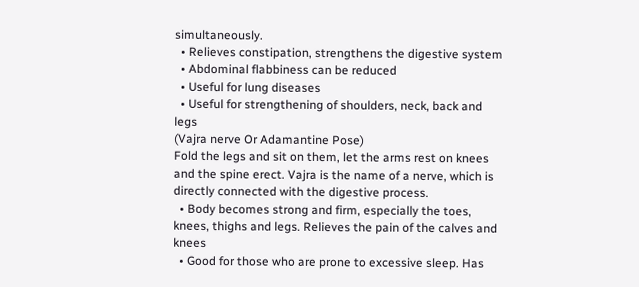simultaneously.
  • Relieves constipation, strengthens the digestive system
  • Abdominal flabbiness can be reduced
  • Useful for lung diseases
  • Useful for strengthening of shoulders, neck, back and  legs
(Vajra nerve Or Adamantine Pose)
Fold the legs and sit on them, let the arms rest on knees and the spine erect. Vajra is the name of a nerve, which is directly connected with the digestive process.
  • Body becomes strong and firm, especially the toes, knees, thighs and legs. Relieves the pain of the calves and knees
  • Good for those who are prone to excessive sleep. Has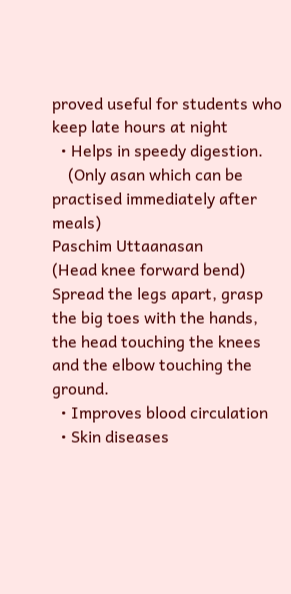proved useful for students who keep late hours at night
  • Helps in speedy digestion.
    (Only asan which can be practised immediately after meals)
Paschim Uttaanasan
(Head knee forward bend)
Spread the legs apart, grasp the big toes with the hands, the head touching the knees and the elbow touching the ground.
  • Improves blood circulation
  • Skin diseases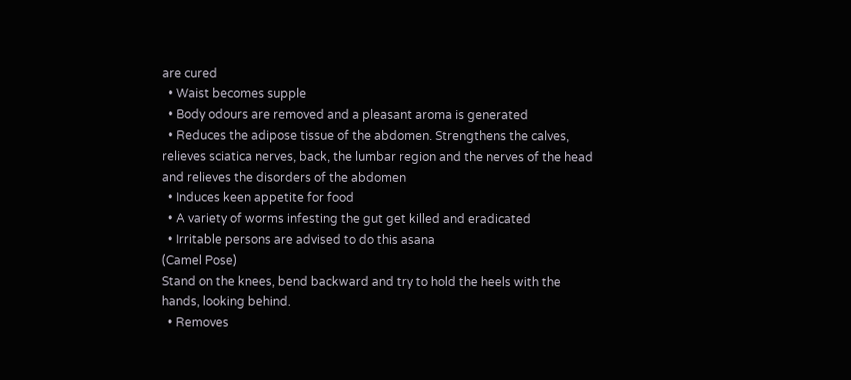are cured
  • Waist becomes supple
  • Body odours are removed and a pleasant aroma is generated
  • Reduces the adipose tissue of the abdomen. Strengthens the calves, relieves sciatica nerves, back, the lumbar region and the nerves of the head and relieves the disorders of the abdomen
  • Induces keen appetite for food
  • A variety of worms infesting the gut get killed and eradicated
  • Irritable persons are advised to do this asana
(Camel Pose)
Stand on the knees, bend backward and try to hold the heels with the hands, looking behind.
  • Removes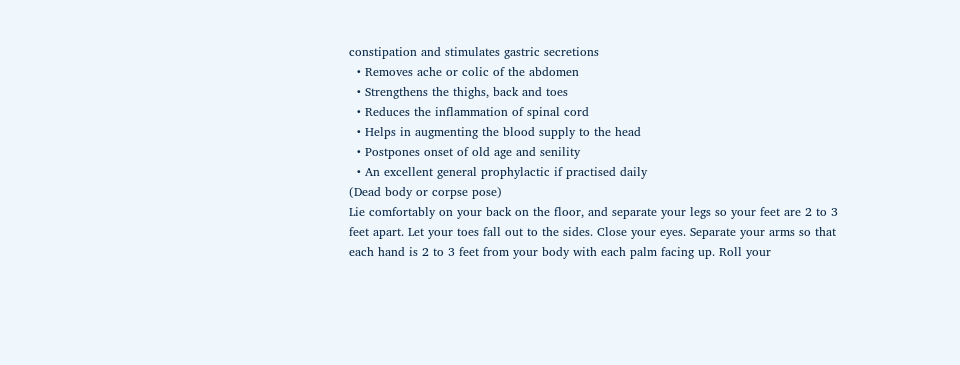constipation and stimulates gastric secretions
  • Removes ache or colic of the abdomen
  • Strengthens the thighs, back and toes
  • Reduces the inflammation of spinal cord
  • Helps in augmenting the blood supply to the head
  • Postpones onset of old age and senility
  • An excellent general prophylactic if practised daily
(Dead body or corpse pose)
Lie comfortably on your back on the floor, and separate your legs so your feet are 2 to 3 feet apart. Let your toes fall out to the sides. Close your eyes. Separate your arms so that each hand is 2 to 3 feet from your body with each palm facing up. Roll your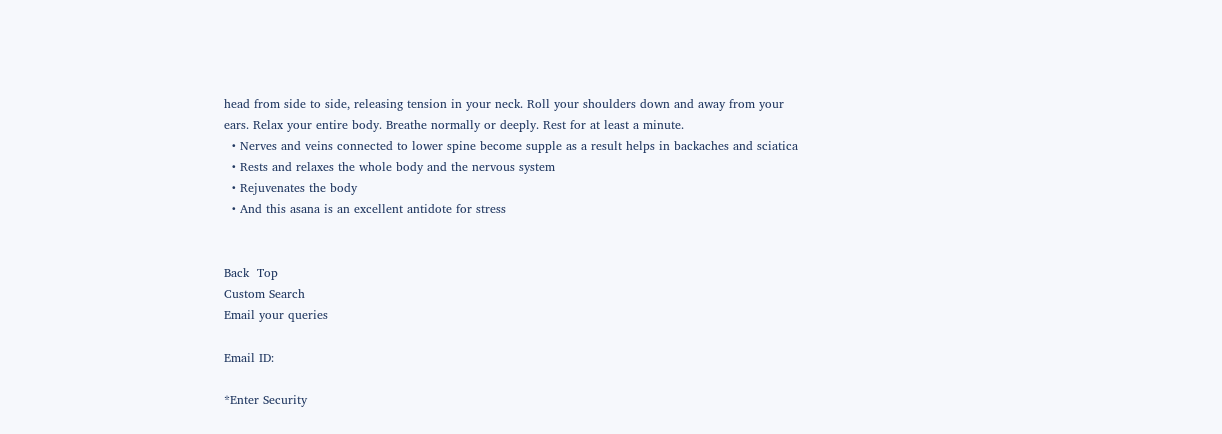head from side to side, releasing tension in your neck. Roll your shoulders down and away from your ears. Relax your entire body. Breathe normally or deeply. Rest for at least a minute.
  • Nerves and veins connected to lower spine become supple as a result helps in backaches and sciatica
  • Rests and relaxes the whole body and the nervous system
  • Rejuvenates the body
  • And this asana is an excellent antidote for stress


Back  Top
Custom Search
Email your queries

Email ID:

*Enter Security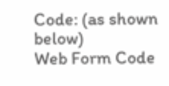Code: (as shown below)
Web Form Code